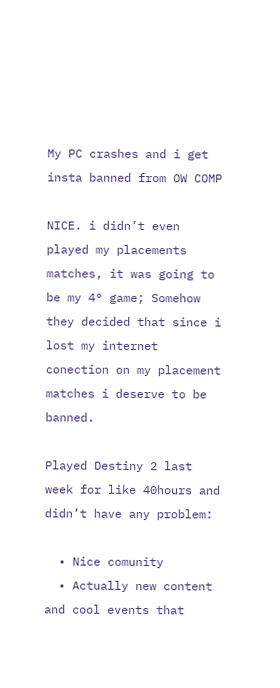My PC crashes and i get insta banned from OW COMP

NICE. i didn’t even played my placements matches, it was going to be my 4° game; Somehow they decided that since i lost my internet conection on my placement matches i deserve to be banned.

Played Destiny 2 last week for like 40hours and didn’t have any problem:

  • Nice comunity
  • Actually new content and cool events that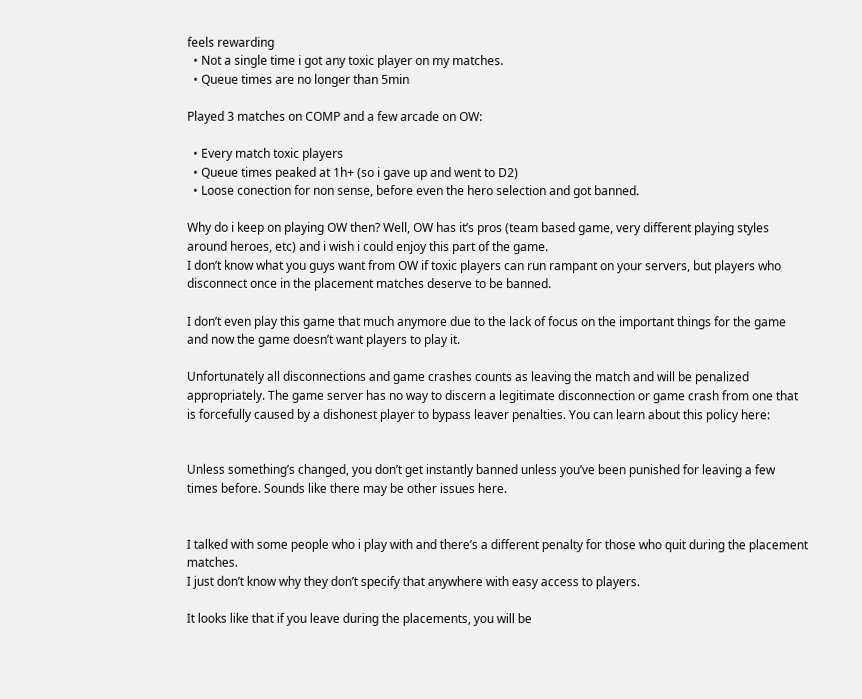feels rewarding
  • Not a single time i got any toxic player on my matches.
  • Queue times are no longer than 5min

Played 3 matches on COMP and a few arcade on OW:

  • Every match toxic players
  • Queue times peaked at 1h+ (so i gave up and went to D2)
  • Loose conection for non sense, before even the hero selection and got banned.

Why do i keep on playing OW then? Well, OW has it’s pros (team based game, very different playing styles around heroes, etc) and i wish i could enjoy this part of the game.
I don’t know what you guys want from OW if toxic players can run rampant on your servers, but players who disconnect once in the placement matches deserve to be banned.

I don’t even play this game that much anymore due to the lack of focus on the important things for the game and now the game doesn’t want players to play it.

Unfortunately all disconnections and game crashes counts as leaving the match and will be penalized appropriately. The game server has no way to discern a legitimate disconnection or game crash from one that is forcefully caused by a dishonest player to bypass leaver penalties. You can learn about this policy here:


Unless something’s changed, you don’t get instantly banned unless you’ve been punished for leaving a few times before. Sounds like there may be other issues here.


I talked with some people who i play with and there’s a different penalty for those who quit during the placement matches.
I just don’t know why they don’t specify that anywhere with easy access to players.

It looks like that if you leave during the placements, you will be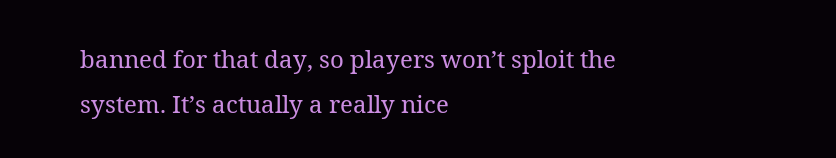banned for that day, so players won’t sploit the system. It’s actually a really nice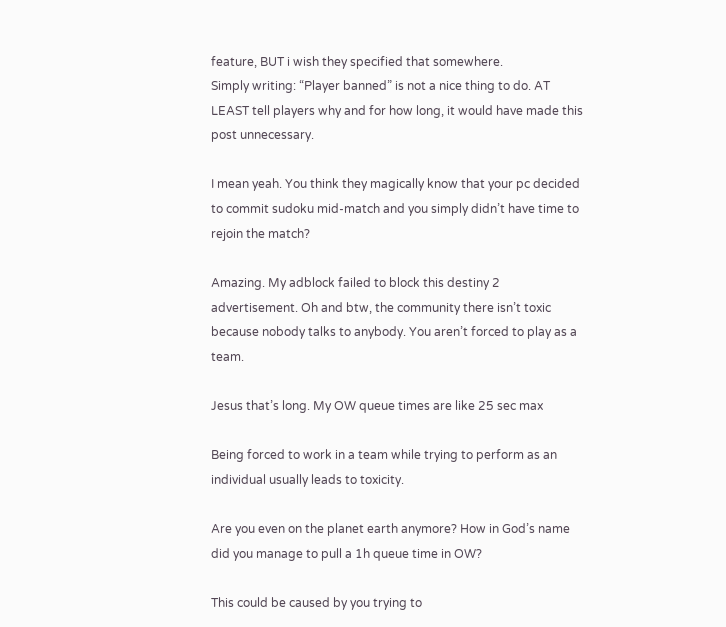feature, BUT i wish they specified that somewhere.
Simply writing: “Player banned” is not a nice thing to do. AT LEAST tell players why and for how long, it would have made this post unnecessary.

I mean yeah. You think they magically know that your pc decided to commit sudoku mid-match and you simply didn’t have time to rejoin the match?

Amazing. My adblock failed to block this destiny 2 advertisement. Oh and btw, the community there isn’t toxic because nobody talks to anybody. You aren’t forced to play as a team.

Jesus that’s long. My OW queue times are like 25 sec max

Being forced to work in a team while trying to perform as an individual usually leads to toxicity.

Are you even on the planet earth anymore? How in God’s name did you manage to pull a 1h queue time in OW?

This could be caused by you trying to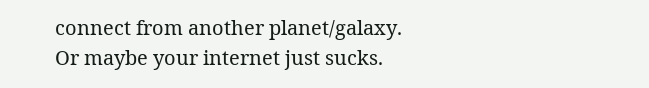connect from another planet/galaxy. Or maybe your internet just sucks.